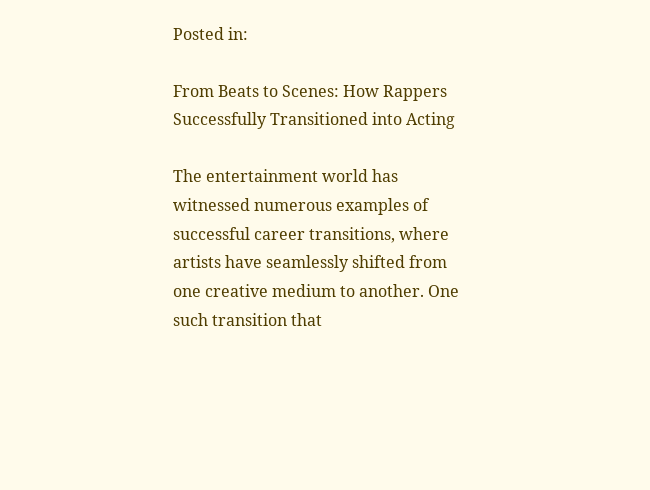Posted in:

From Beats to Scenes: How Rappers Successfully Transitioned into Acting

The entertainment world has witnessed numerous examples of successful career transitions, where artists have seamlessly shifted from one creative medium to another. One such transition that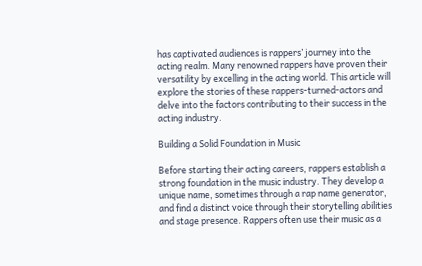has captivated audiences is rappers’ journey into the acting realm. Many renowned rappers have proven their versatility by excelling in the acting world. This article will explore the stories of these rappers-turned-actors and delve into the factors contributing to their success in the acting industry.

Building a Solid Foundation in Music

Before starting their acting careers, rappers establish a strong foundation in the music industry. They develop a unique name, sometimes through a rap name generator, and find a distinct voice through their storytelling abilities and stage presence. Rappers often use their music as a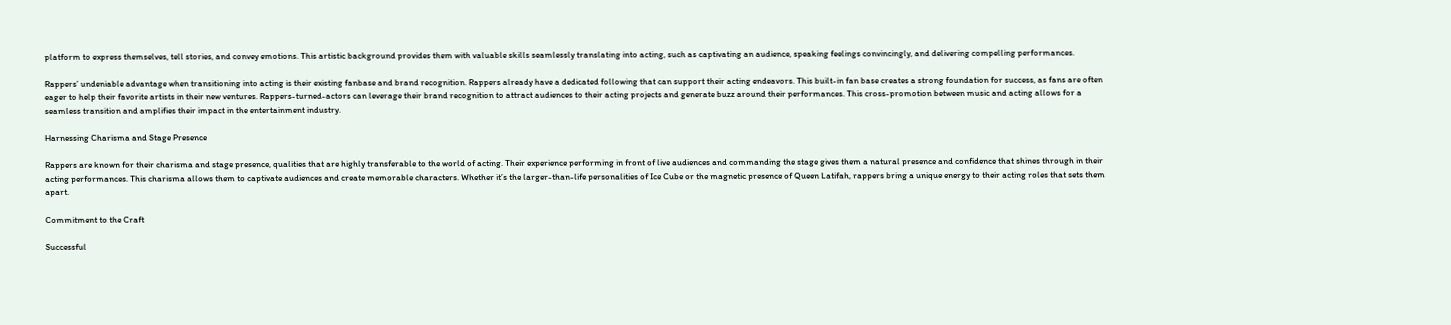platform to express themselves, tell stories, and convey emotions. This artistic background provides them with valuable skills seamlessly translating into acting, such as captivating an audience, speaking feelings convincingly, and delivering compelling performances.

Rappers’ undeniable advantage when transitioning into acting is their existing fanbase and brand recognition. Rappers already have a dedicated following that can support their acting endeavors. This built-in fan base creates a strong foundation for success, as fans are often eager to help their favorite artists in their new ventures. Rappers-turned-actors can leverage their brand recognition to attract audiences to their acting projects and generate buzz around their performances. This cross-promotion between music and acting allows for a seamless transition and amplifies their impact in the entertainment industry.

Harnessing Charisma and Stage Presence

Rappers are known for their charisma and stage presence, qualities that are highly transferable to the world of acting. Their experience performing in front of live audiences and commanding the stage gives them a natural presence and confidence that shines through in their acting performances. This charisma allows them to captivate audiences and create memorable characters. Whether it’s the larger-than-life personalities of Ice Cube or the magnetic presence of Queen Latifah, rappers bring a unique energy to their acting roles that sets them apart.

Commitment to the Craft

Successful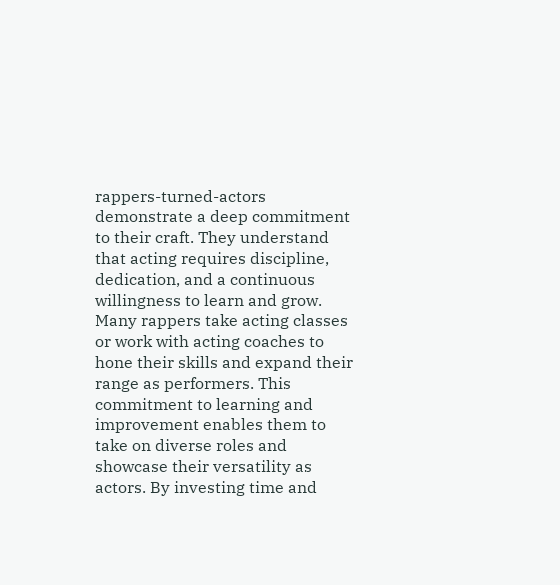rappers-turned-actors demonstrate a deep commitment to their craft. They understand that acting requires discipline, dedication, and a continuous willingness to learn and grow. Many rappers take acting classes or work with acting coaches to hone their skills and expand their range as performers. This commitment to learning and improvement enables them to take on diverse roles and showcase their versatility as actors. By investing time and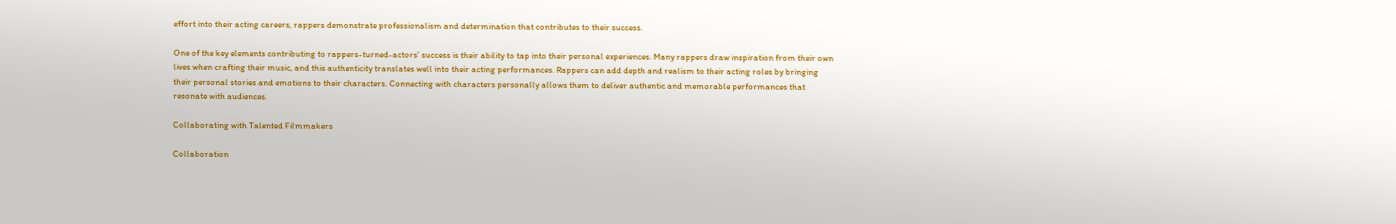effort into their acting careers, rappers demonstrate professionalism and determination that contributes to their success.

One of the key elements contributing to rappers-turned-actors’ success is their ability to tap into their personal experiences. Many rappers draw inspiration from their own lives when crafting their music, and this authenticity translates well into their acting performances. Rappers can add depth and realism to their acting roles by bringing their personal stories and emotions to their characters. Connecting with characters personally allows them to deliver authentic and memorable performances that resonate with audiences.

Collaborating with Talented Filmmakers

Collaboration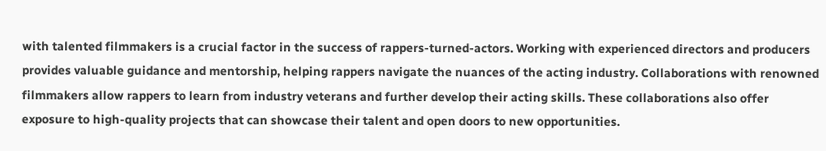with talented filmmakers is a crucial factor in the success of rappers-turned-actors. Working with experienced directors and producers provides valuable guidance and mentorship, helping rappers navigate the nuances of the acting industry. Collaborations with renowned filmmakers allow rappers to learn from industry veterans and further develop their acting skills. These collaborations also offer exposure to high-quality projects that can showcase their talent and open doors to new opportunities.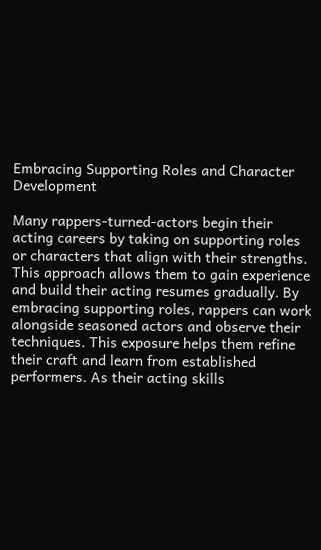Embracing Supporting Roles and Character Development

Many rappers-turned-actors begin their acting careers by taking on supporting roles or characters that align with their strengths. This approach allows them to gain experience and build their acting resumes gradually. By embracing supporting roles, rappers can work alongside seasoned actors and observe their techniques. This exposure helps them refine their craft and learn from established performers. As their acting skills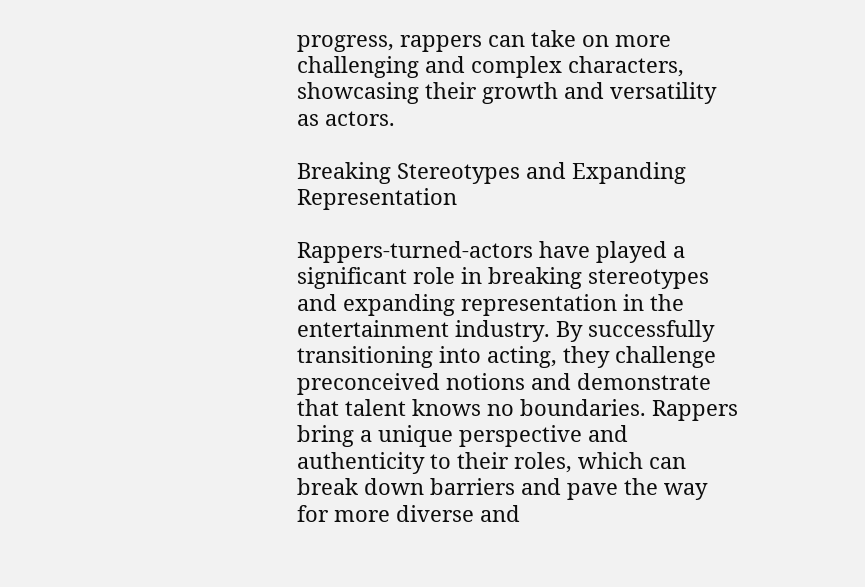progress, rappers can take on more challenging and complex characters, showcasing their growth and versatility as actors.

Breaking Stereotypes and Expanding Representation

Rappers-turned-actors have played a significant role in breaking stereotypes and expanding representation in the entertainment industry. By successfully transitioning into acting, they challenge preconceived notions and demonstrate that talent knows no boundaries. Rappers bring a unique perspective and authenticity to their roles, which can break down barriers and pave the way for more diverse and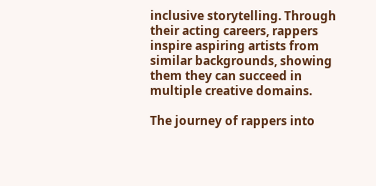inclusive storytelling. Through their acting careers, rappers inspire aspiring artists from similar backgrounds, showing them they can succeed in multiple creative domains.

The journey of rappers into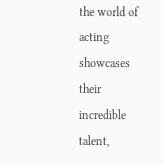the world of acting showcases their incredible talent,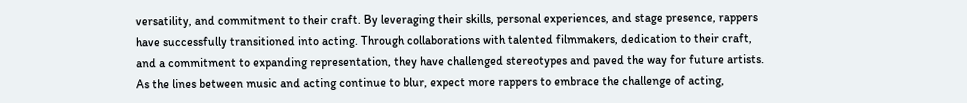versatility, and commitment to their craft. By leveraging their skills, personal experiences, and stage presence, rappers have successfully transitioned into acting. Through collaborations with talented filmmakers, dedication to their craft, and a commitment to expanding representation, they have challenged stereotypes and paved the way for future artists. As the lines between music and acting continue to blur, expect more rappers to embrace the challenge of acting,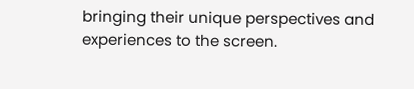bringing their unique perspectives and experiences to the screen.